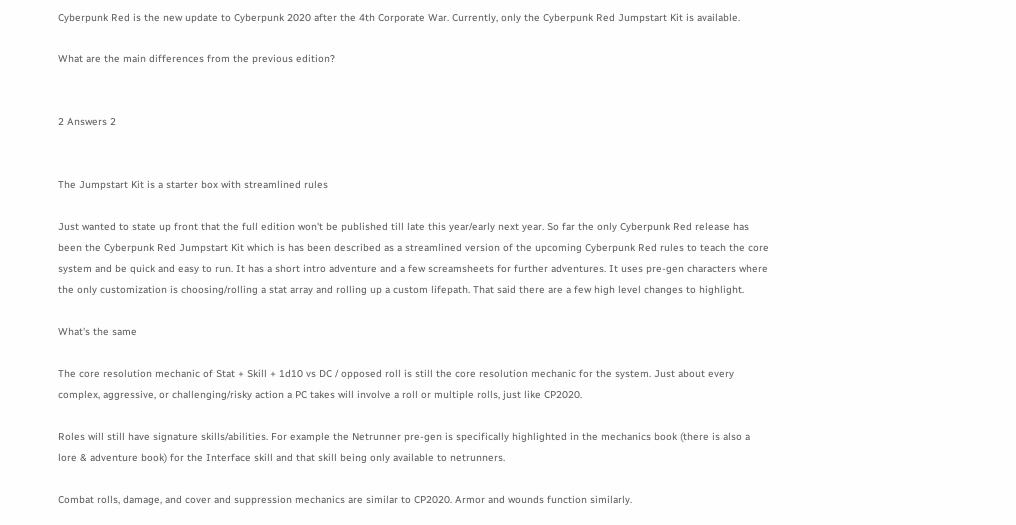Cyberpunk Red is the new update to Cyberpunk 2020 after the 4th Corporate War. Currently, only the Cyberpunk Red Jumpstart Kit is available.

What are the main differences from the previous edition?


2 Answers 2


The Jumpstart Kit is a starter box with streamlined rules

Just wanted to state up front that the full edition won't be published till late this year/early next year. So far the only Cyberpunk Red release has been the Cyberpunk Red Jumpstart Kit which is has been described as a streamlined version of the upcoming Cyberpunk Red rules to teach the core system and be quick and easy to run. It has a short intro adventure and a few screamsheets for further adventures. It uses pre-gen characters where the only customization is choosing/rolling a stat array and rolling up a custom lifepath. That said there are a few high level changes to highlight.

What's the same

The core resolution mechanic of Stat + Skill + 1d10 vs DC / opposed roll is still the core resolution mechanic for the system. Just about every complex, aggressive, or challenging/risky action a PC takes will involve a roll or multiple rolls, just like CP2020.

Roles will still have signature skills/abilities. For example the Netrunner pre-gen is specifically highlighted in the mechanics book (there is also a lore & adventure book) for the Interface skill and that skill being only available to netrunners.

Combat rolls, damage, and cover and suppression mechanics are similar to CP2020. Armor and wounds function similarly.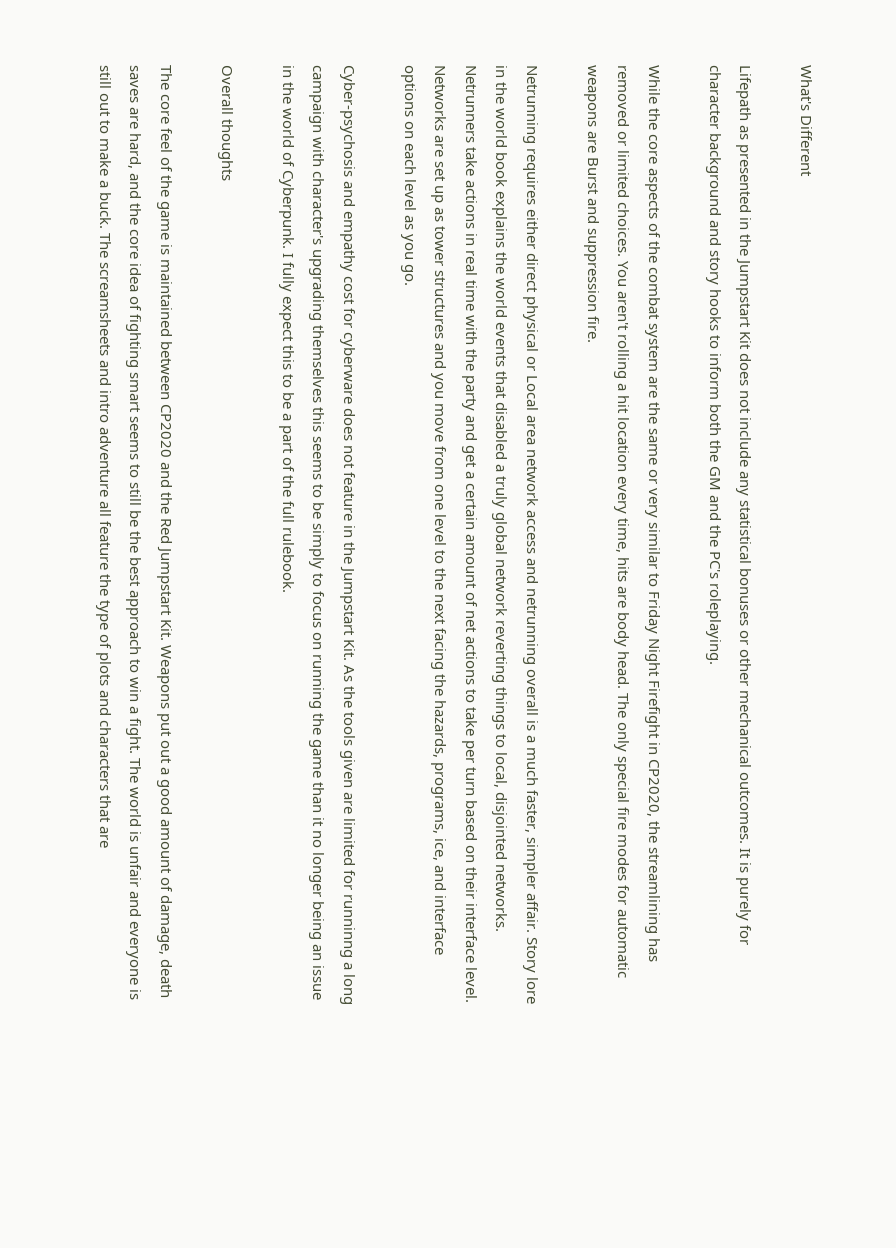What's Different

Lifepath as presented in the Jumpstart Kit does not include any statistical bonuses or other mechanical outcomes. It is purely for character background and story hooks to inform both the GM and the PC's roleplaying.

While the core aspects of the combat system are the same or very similar to Friday Night Firefight in CP2020, the streamlining has removed or limited choices. You aren't rolling a hit location every time, hits are body head. The only special fire modes for automatic weapons are Burst and suppression fire.

Netrunning requires either direct physical or Local area network access and netrunning overall is a much faster, simpler affair. Story lore in the world book explains the world events that disabled a truly global network reverting things to local, disjointed networks. Netrunners take actions in real time with the party and get a certain amount of net actions to take per turn based on their interface level. Networks are set up as tower structures and you move from one level to the next facing the hazards, programs, ice, and interface options on each level as you go.

Cyber-psychosis and empathy cost for cyberware does not feature in the Jumpstart Kit. As the tools given are limited for runninng a long campaign with character's upgrading themselves this seems to be simply to focus on running the game than it no longer being an issue in the world of Cyberpunk. I fully expect this to be a part of the full rulebook.

Overall thoughts

The core feel of the game is maintained between CP2020 and the Red Jumpstart Kit. Weapons put out a good amount of damage, death saves are hard, and the core idea of fighting smart seems to still be the best approach to win a fight. The world is unfair and everyone is still out to make a buck. The screamsheets and intro adventure all feature the type of plots and characters that are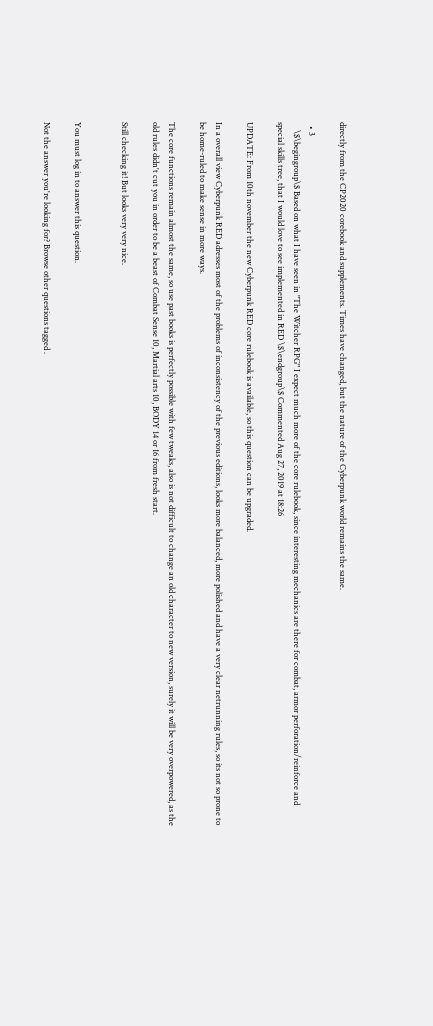directly from the CP2020 corebook and supplements. Times have changed, but the nature of the Cyberpunk world remains the same.

  • 3
    \$\begingroup\$ Based on what I have seen in "The Witcher RPG" I expect much more of the core rulebook, since interesting mechanics are there for combat, armor perforation/reinforce and special skills tree, that I would love to see implemented in RED \$\endgroup\$ Commented Aug 27, 2019 at 18:26

UPDATE: From 10th november the new Cyberpunk RED core rulebook is available, so this question can be upgraded.

In a overall view Cyberpunk RED adresses most of the problems of inconsistency of the previous editions, looks more balanced, more polished and have a very clear netrunning rules, so its not so prone to be home-ruled to make sense in more ways.

The core functions remain almost the same, so use past books is perfectly possible with few tweaks, also is not difficult to change an old character to new version, surely it will be very overpowered, as the old rules didn't cut you in order to be a beast of Combat Sense 10, Martial arts 10, BODY 14 or 16 from fresh start.

Still checking it! But looks very very nice.


You must log in to answer this question.

Not the answer you're looking for? Browse other questions tagged .